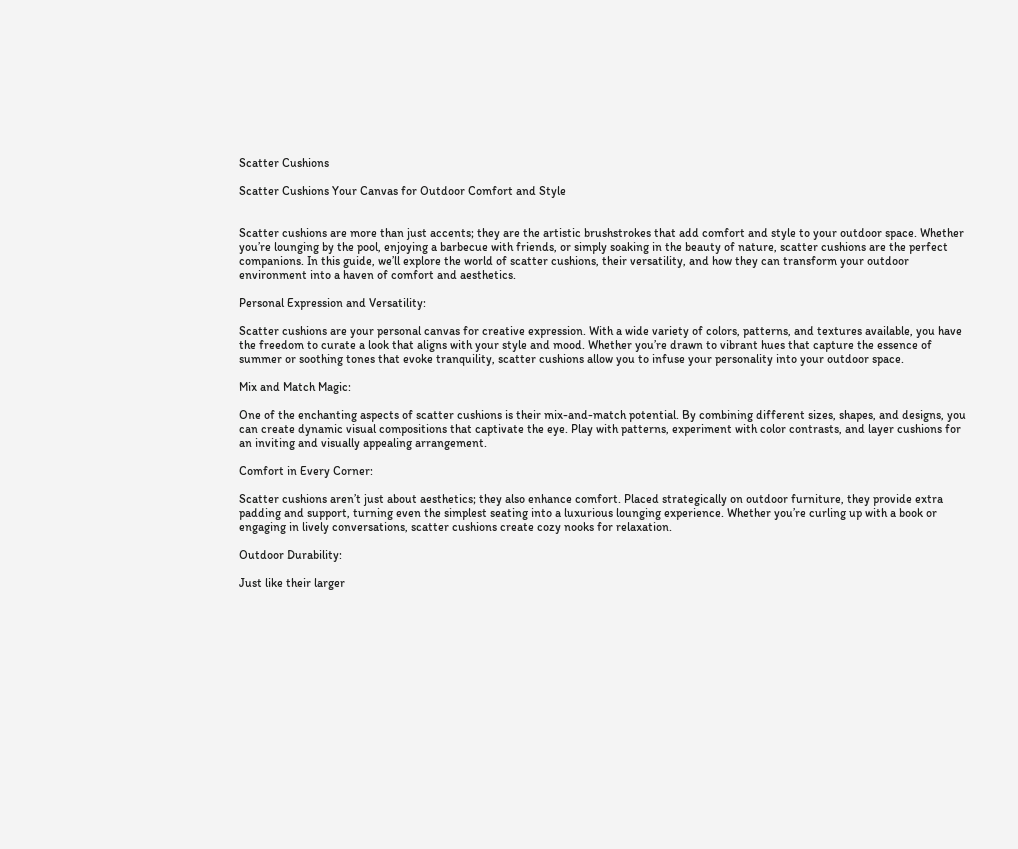Scatter Cushions

Scatter Cushions Your Canvas for Outdoor Comfort and Style


Scatter cushions are more than just accents; they are the artistic brushstrokes that add comfort and style to your outdoor space. Whether you’re lounging by the pool, enjoying a barbecue with friends, or simply soaking in the beauty of nature, scatter cushions are the perfect companions. In this guide, we’ll explore the world of scatter cushions, their versatility, and how they can transform your outdoor environment into a haven of comfort and aesthetics.

Personal Expression and Versatility:

Scatter cushions are your personal canvas for creative expression. With a wide variety of colors, patterns, and textures available, you have the freedom to curate a look that aligns with your style and mood. Whether you’re drawn to vibrant hues that capture the essence of summer or soothing tones that evoke tranquility, scatter cushions allow you to infuse your personality into your outdoor space.

Mix and Match Magic:

One of the enchanting aspects of scatter cushions is their mix-and-match potential. By combining different sizes, shapes, and designs, you can create dynamic visual compositions that captivate the eye. Play with patterns, experiment with color contrasts, and layer cushions for an inviting and visually appealing arrangement.

Comfort in Every Corner:

Scatter cushions aren’t just about aesthetics; they also enhance comfort. Placed strategically on outdoor furniture, they provide extra padding and support, turning even the simplest seating into a luxurious lounging experience. Whether you’re curling up with a book or engaging in lively conversations, scatter cushions create cozy nooks for relaxation.

Outdoor Durability:

Just like their larger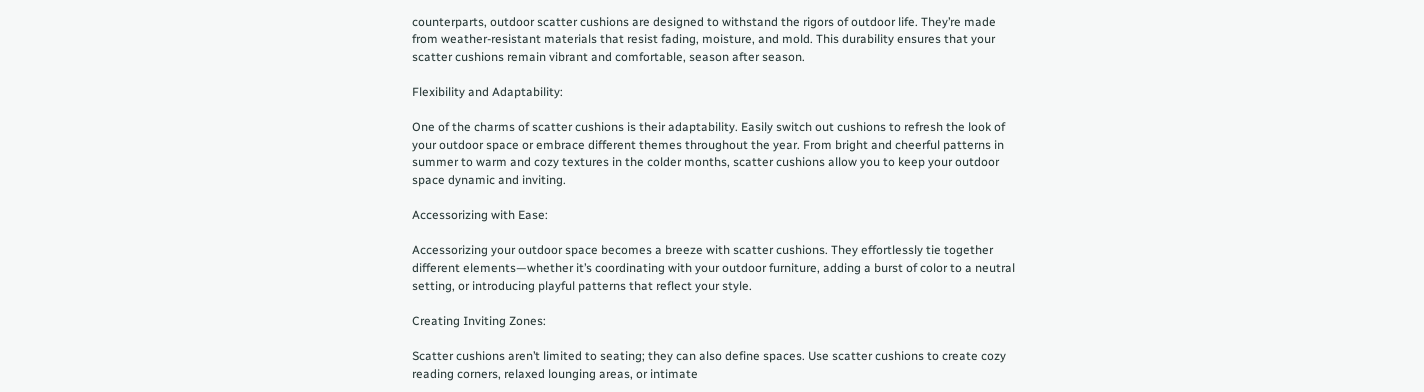counterparts, outdoor scatter cushions are designed to withstand the rigors of outdoor life. They’re made from weather-resistant materials that resist fading, moisture, and mold. This durability ensures that your scatter cushions remain vibrant and comfortable, season after season.

Flexibility and Adaptability:

One of the charms of scatter cushions is their adaptability. Easily switch out cushions to refresh the look of your outdoor space or embrace different themes throughout the year. From bright and cheerful patterns in summer to warm and cozy textures in the colder months, scatter cushions allow you to keep your outdoor space dynamic and inviting.

Accessorizing with Ease:

Accessorizing your outdoor space becomes a breeze with scatter cushions. They effortlessly tie together different elements—whether it’s coordinating with your outdoor furniture, adding a burst of color to a neutral setting, or introducing playful patterns that reflect your style.

Creating Inviting Zones:

Scatter cushions aren’t limited to seating; they can also define spaces. Use scatter cushions to create cozy reading corners, relaxed lounging areas, or intimate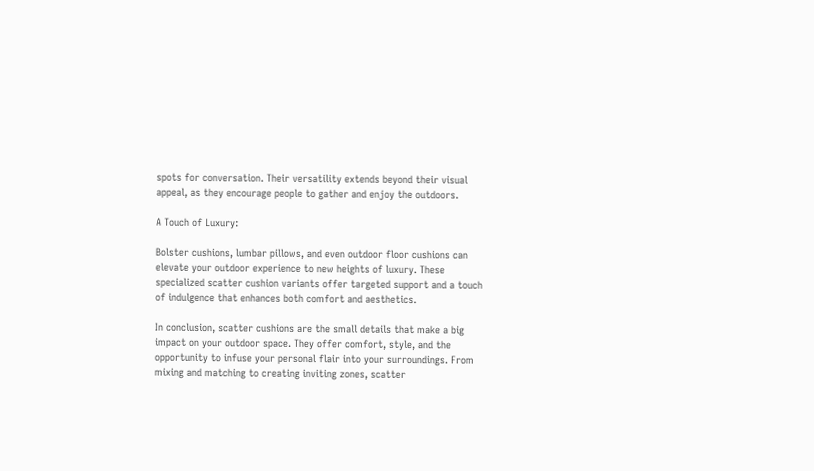spots for conversation. Their versatility extends beyond their visual appeal, as they encourage people to gather and enjoy the outdoors.

A Touch of Luxury:

Bolster cushions, lumbar pillows, and even outdoor floor cushions can elevate your outdoor experience to new heights of luxury. These specialized scatter cushion variants offer targeted support and a touch of indulgence that enhances both comfort and aesthetics.

In conclusion, scatter cushions are the small details that make a big impact on your outdoor space. They offer comfort, style, and the opportunity to infuse your personal flair into your surroundings. From mixing and matching to creating inviting zones, scatter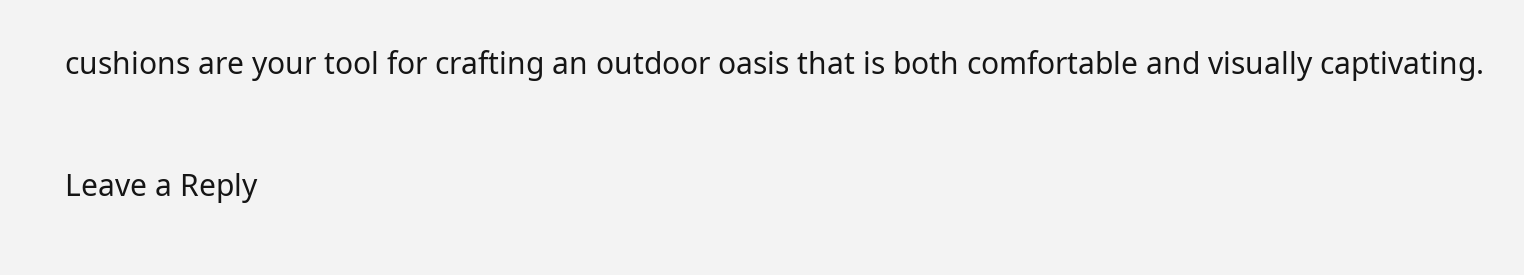cushions are your tool for crafting an outdoor oasis that is both comfortable and visually captivating.

Leave a Reply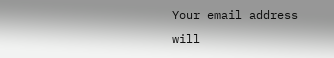Your email address will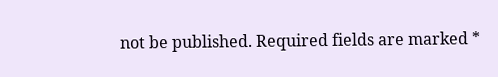not be published. Required fields are marked *